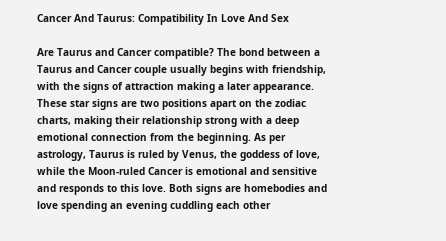Cancer And Taurus: Compatibility In Love And Sex

Are Taurus and Cancer compatible? The bond between a Taurus and Cancer couple usually begins with friendship, with the signs of attraction making a later appearance. These star signs are two positions apart on the zodiac charts, making their relationship strong with a deep emotional connection from the beginning. As per astrology, Taurus is ruled by Venus, the goddess of love, while the Moon-ruled Cancer is emotional and sensitive and responds to this love. Both signs are homebodies and love spending an evening cuddling each other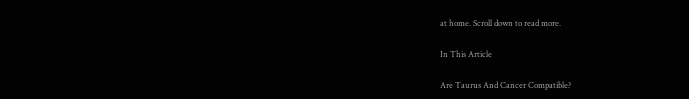at home. Scroll down to read more.

In This Article

Are Taurus And Cancer Compatible?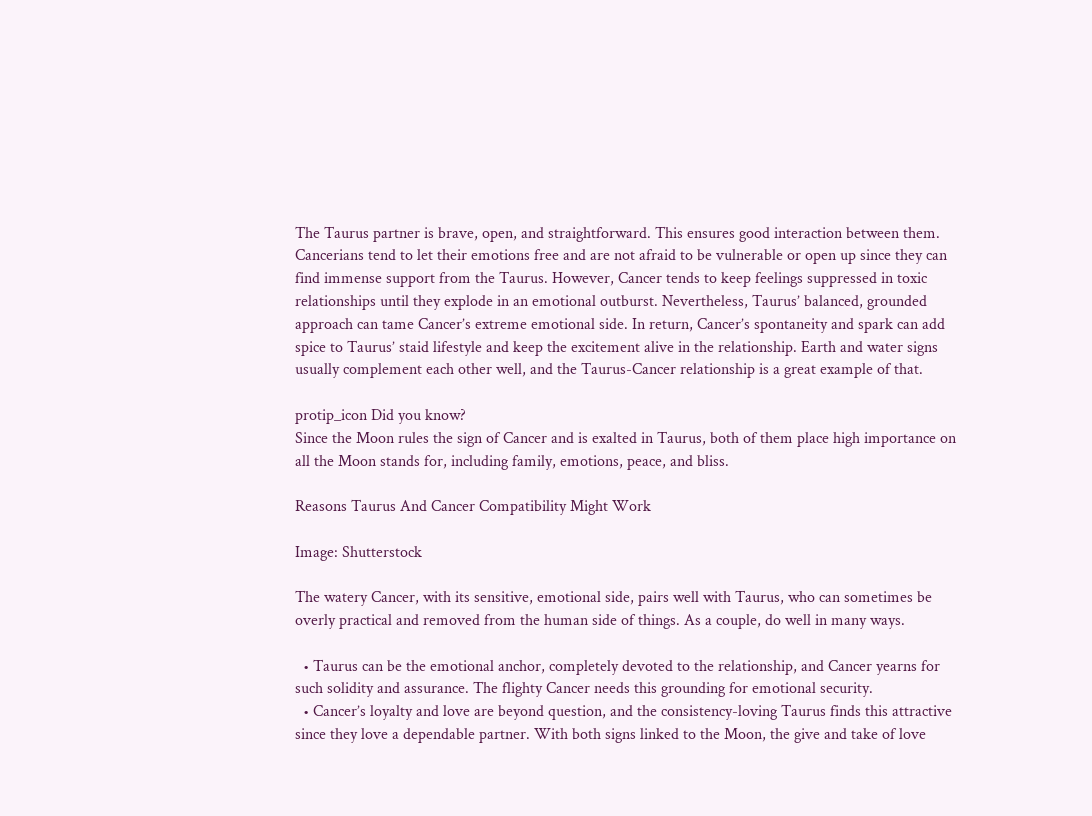The Taurus partner is brave, open, and straightforward. This ensures good interaction between them. Cancerians tend to let their emotions free and are not afraid to be vulnerable or open up since they can find immense support from the Taurus. However, Cancer tends to keep feelings suppressed in toxic relationships until they explode in an emotional outburst. Nevertheless, Taurus’ balanced, grounded approach can tame Cancer’s extreme emotional side. In return, Cancer’s spontaneity and spark can add spice to Taurus’ staid lifestyle and keep the excitement alive in the relationship. Earth and water signs usually complement each other well, and the Taurus-Cancer relationship is a great example of that.

protip_icon Did you know?
Since the Moon rules the sign of Cancer and is exalted in Taurus, both of them place high importance on all the Moon stands for, including family, emotions, peace, and bliss.

Reasons Taurus And Cancer Compatibility Might Work

Image: Shutterstock

The watery Cancer, with its sensitive, emotional side, pairs well with Taurus, who can sometimes be overly practical and removed from the human side of things. As a couple, do well in many ways.

  • Taurus can be the emotional anchor, completely devoted to the relationship, and Cancer yearns for such solidity and assurance. The flighty Cancer needs this grounding for emotional security.
  • Cancer’s loyalty and love are beyond question, and the consistency-loving Taurus finds this attractive since they love a dependable partner. With both signs linked to the Moon, the give and take of love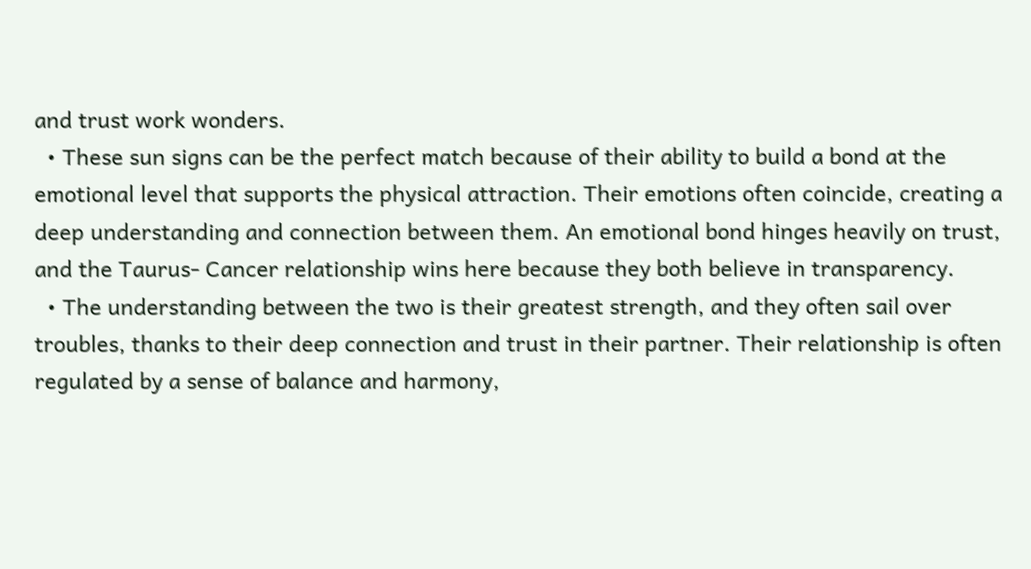and trust work wonders.
  • These sun signs can be the perfect match because of their ability to build a bond at the emotional level that supports the physical attraction. Their emotions often coincide, creating a deep understanding and connection between them. An emotional bond hinges heavily on trust, and the Taurus- Cancer relationship wins here because they both believe in transparency.
  • The understanding between the two is their greatest strength, and they often sail over troubles, thanks to their deep connection and trust in their partner. Their relationship is often regulated by a sense of balance and harmony,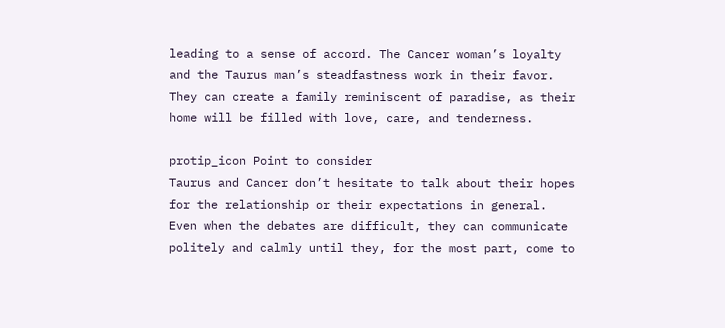leading to a sense of accord. The Cancer woman’s loyalty and the Taurus man’s steadfastness work in their favor. They can create a family reminiscent of paradise, as their home will be filled with love, care, and tenderness.

protip_icon Point to consider
Taurus and Cancer don’t hesitate to talk about their hopes for the relationship or their expectations in general. Even when the debates are difficult, they can communicate politely and calmly until they, for the most part, come to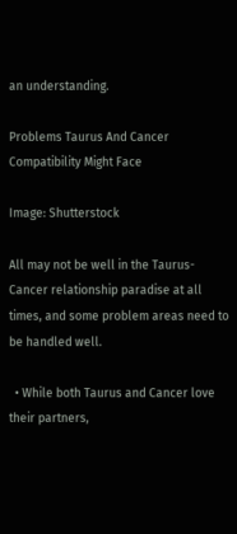an understanding.

Problems Taurus And Cancer Compatibility Might Face

Image: Shutterstock

All may not be well in the Taurus- Cancer relationship paradise at all times, and some problem areas need to be handled well.

  • While both Taurus and Cancer love their partners,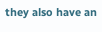they also have an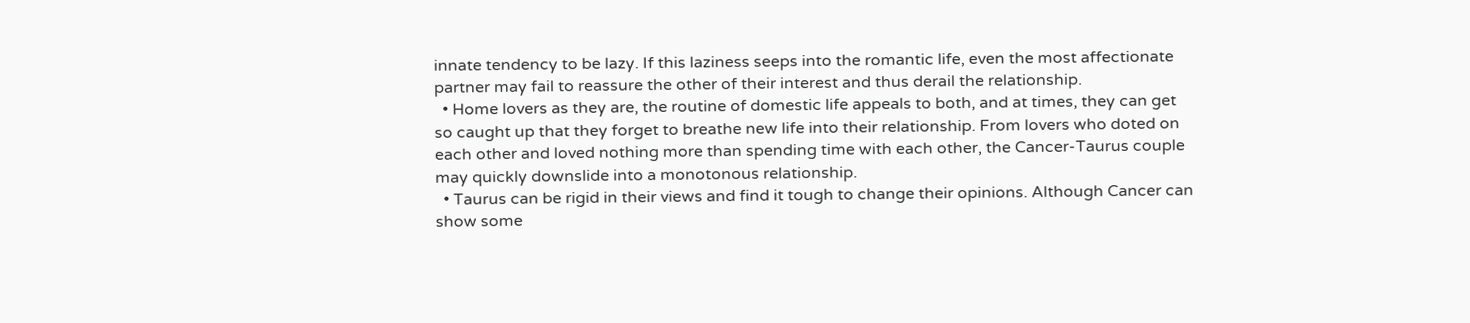innate tendency to be lazy. If this laziness seeps into the romantic life, even the most affectionate partner may fail to reassure the other of their interest and thus derail the relationship.
  • Home lovers as they are, the routine of domestic life appeals to both, and at times, they can get so caught up that they forget to breathe new life into their relationship. From lovers who doted on each other and loved nothing more than spending time with each other, the Cancer-Taurus couple may quickly downslide into a monotonous relationship.
  • Taurus can be rigid in their views and find it tough to change their opinions. Although Cancer can show some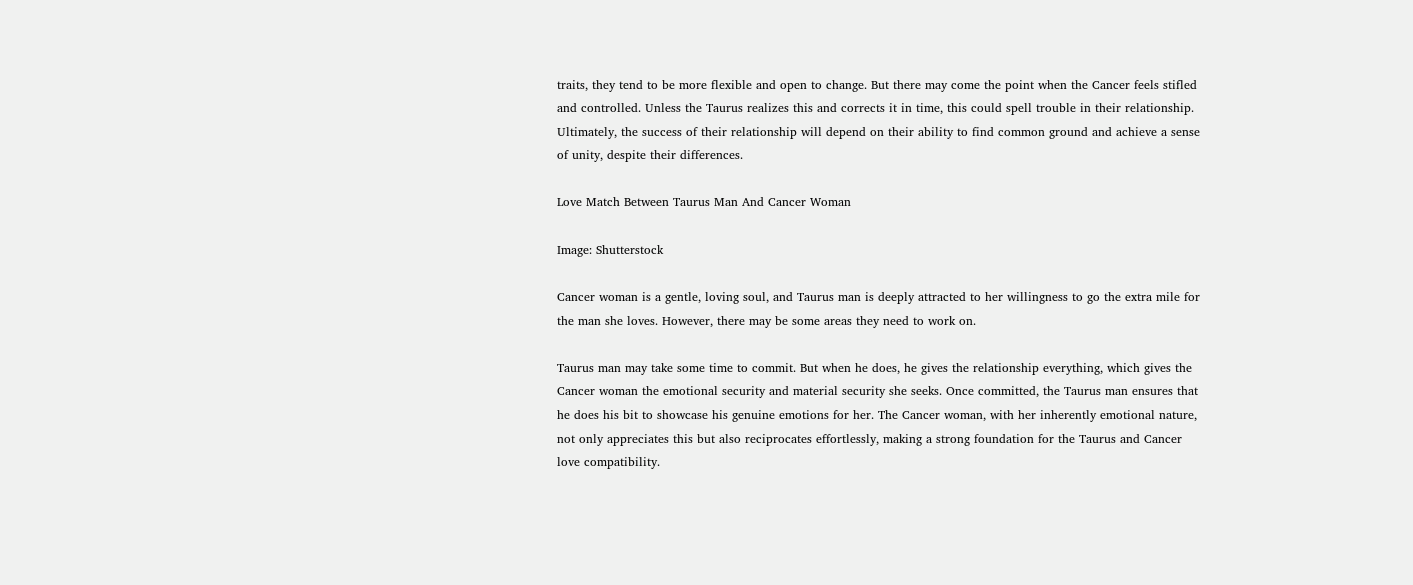traits, they tend to be more flexible and open to change. But there may come the point when the Cancer feels stifled and controlled. Unless the Taurus realizes this and corrects it in time, this could spell trouble in their relationship. Ultimately, the success of their relationship will depend on their ability to find common ground and achieve a sense of unity, despite their differences.

Love Match Between Taurus Man And Cancer Woman

Image: Shutterstock

Cancer woman is a gentle, loving soul, and Taurus man is deeply attracted to her willingness to go the extra mile for the man she loves. However, there may be some areas they need to work on.

Taurus man may take some time to commit. But when he does, he gives the relationship everything, which gives the Cancer woman the emotional security and material security she seeks. Once committed, the Taurus man ensures that he does his bit to showcase his genuine emotions for her. The Cancer woman, with her inherently emotional nature, not only appreciates this but also reciprocates effortlessly, making a strong foundation for the Taurus and Cancer love compatibility.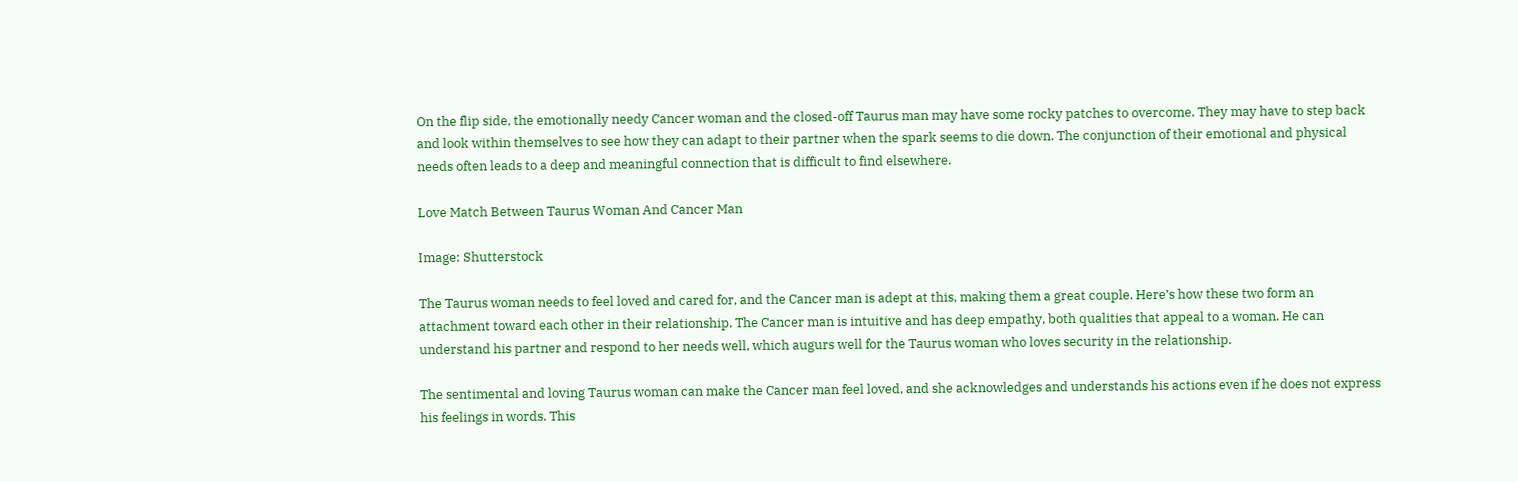On the flip side, the emotionally needy Cancer woman and the closed-off Taurus man may have some rocky patches to overcome. They may have to step back and look within themselves to see how they can adapt to their partner when the spark seems to die down. The conjunction of their emotional and physical needs often leads to a deep and meaningful connection that is difficult to find elsewhere.

Love Match Between Taurus Woman And Cancer Man

Image: Shutterstock

The Taurus woman needs to feel loved and cared for, and the Cancer man is adept at this, making them a great couple. Here’s how these two form an attachment toward each other in their relationship. The Cancer man is intuitive and has deep empathy, both qualities that appeal to a woman. He can understand his partner and respond to her needs well, which augurs well for the Taurus woman who loves security in the relationship.

The sentimental and loving Taurus woman can make the Cancer man feel loved, and she acknowledges and understands his actions even if he does not express his feelings in words. This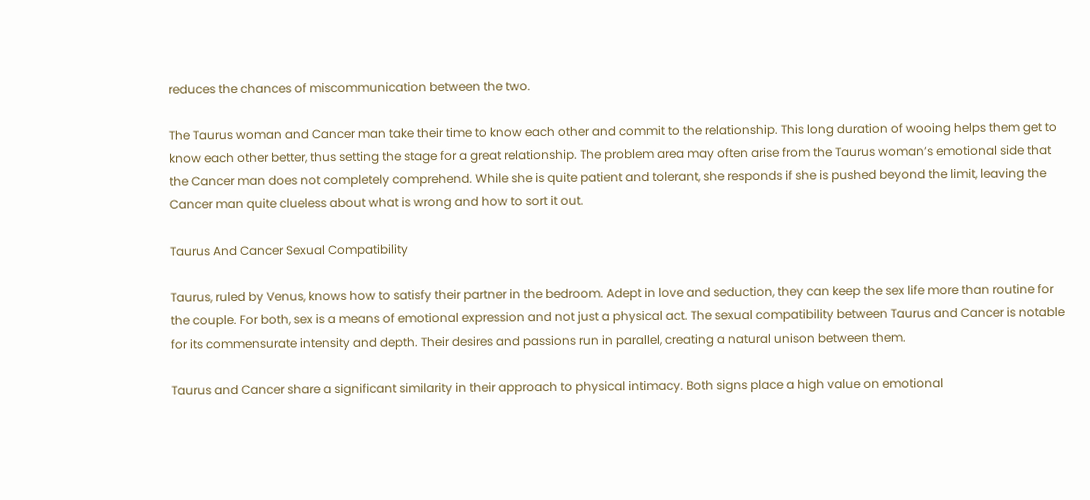reduces the chances of miscommunication between the two.

The Taurus woman and Cancer man take their time to know each other and commit to the relationship. This long duration of wooing helps them get to know each other better, thus setting the stage for a great relationship. The problem area may often arise from the Taurus woman’s emotional side that the Cancer man does not completely comprehend. While she is quite patient and tolerant, she responds if she is pushed beyond the limit, leaving the Cancer man quite clueless about what is wrong and how to sort it out.

Taurus And Cancer Sexual Compatibility

Taurus, ruled by Venus, knows how to satisfy their partner in the bedroom. Adept in love and seduction, they can keep the sex life more than routine for the couple. For both, sex is a means of emotional expression and not just a physical act. The sexual compatibility between Taurus and Cancer is notable for its commensurate intensity and depth. Their desires and passions run in parallel, creating a natural unison between them.

Taurus and Cancer share a significant similarity in their approach to physical intimacy. Both signs place a high value on emotional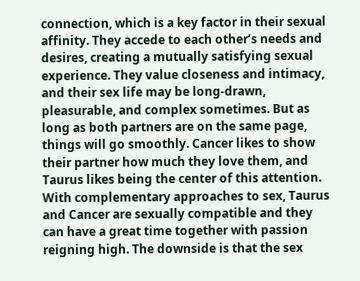connection, which is a key factor in their sexual affinity. They accede to each other’s needs and desires, creating a mutually satisfying sexual experience. They value closeness and intimacy, and their sex life may be long-drawn, pleasurable, and complex sometimes. But as long as both partners are on the same page, things will go smoothly. Cancer likes to show their partner how much they love them, and Taurus likes being the center of this attention. With complementary approaches to sex, Taurus and Cancer are sexually compatible and they can have a great time together with passion reigning high. The downside is that the sex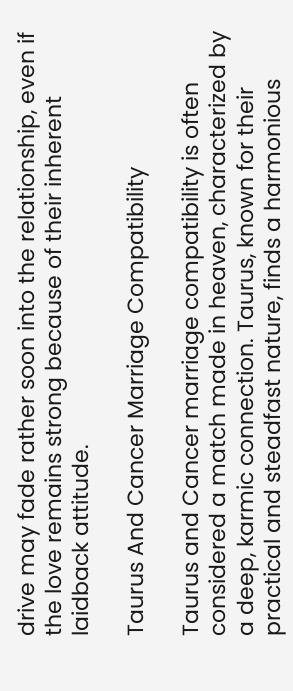drive may fade rather soon into the relationship, even if the love remains strong because of their inherent laidback attitude.

Taurus And Cancer Marriage Compatibility

Taurus and Cancer marriage compatibility is often considered a match made in heaven, characterized by a deep, karmic connection. Taurus, known for their practical and steadfast nature, finds a harmonious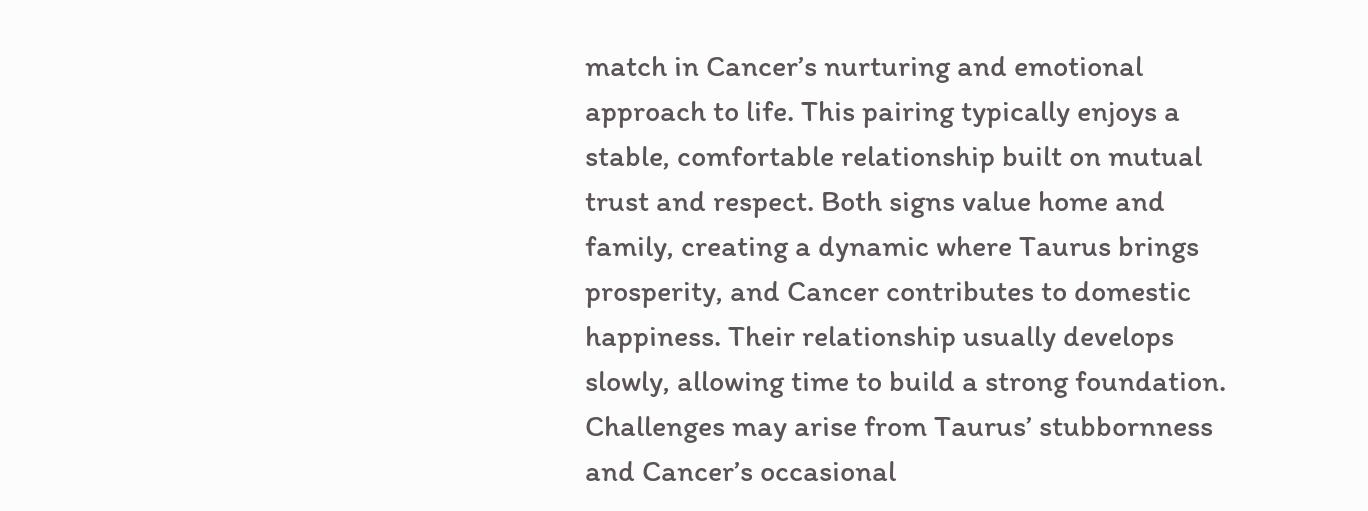match in Cancer’s nurturing and emotional approach to life. This pairing typically enjoys a stable, comfortable relationship built on mutual trust and respect. Both signs value home and family, creating a dynamic where Taurus brings prosperity, and Cancer contributes to domestic happiness. Their relationship usually develops slowly, allowing time to build a strong foundation. Challenges may arise from Taurus’ stubbornness and Cancer’s occasional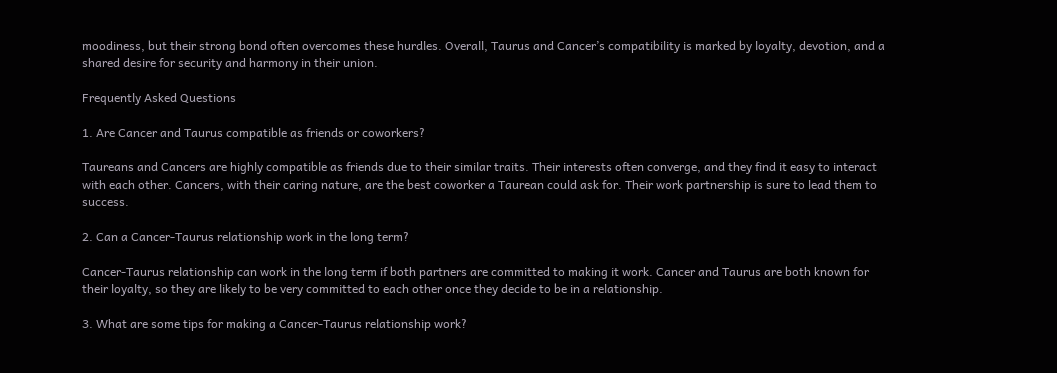moodiness, but their strong bond often overcomes these hurdles. Overall, Taurus and Cancer’s compatibility is marked by loyalty, devotion, and a shared desire for security and harmony in their union.

Frequently Asked Questions

1. Are Cancer and Taurus compatible as friends or coworkers?

Taureans and Cancers are highly compatible as friends due to their similar traits. Their interests often converge, and they find it easy to interact with each other. Cancers, with their caring nature, are the best coworker a Taurean could ask for. Their work partnership is sure to lead them to success.

2. Can a Cancer-Taurus relationship work in the long term?

Cancer-Taurus relationship can work in the long term if both partners are committed to making it work. Cancer and Taurus are both known for their loyalty, so they are likely to be very committed to each other once they decide to be in a relationship.

3. What are some tips for making a Cancer-Taurus relationship work?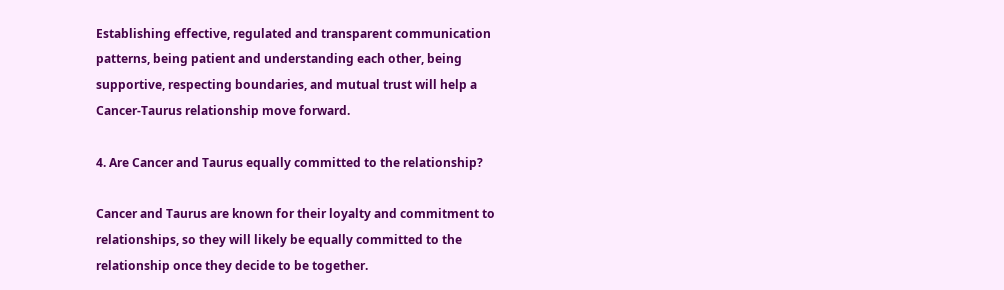Establishing effective, regulated and transparent communication patterns, being patient and understanding each other, being supportive, respecting boundaries, and mutual trust will help a Cancer-Taurus relationship move forward.

4. Are Cancer and Taurus equally committed to the relationship?

Cancer and Taurus are known for their loyalty and commitment to relationships, so they will likely be equally committed to the relationship once they decide to be together.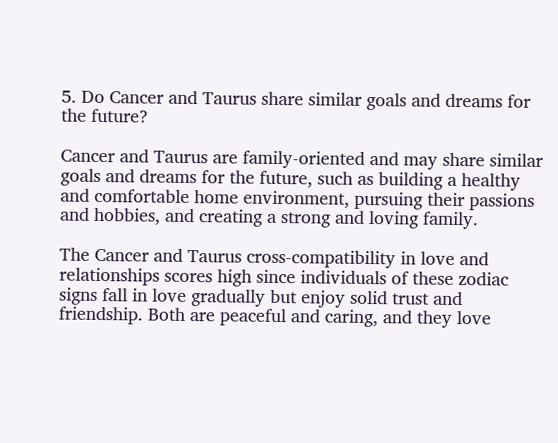5. Do Cancer and Taurus share similar goals and dreams for the future?

Cancer and Taurus are family-oriented and may share similar goals and dreams for the future, such as building a healthy and comfortable home environment, pursuing their passions and hobbies, and creating a strong and loving family.

The Cancer and Taurus cross-compatibility in love and relationships scores high since individuals of these zodiac signs fall in love gradually but enjoy solid trust and friendship. Both are peaceful and caring, and they love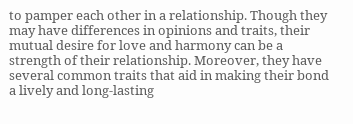to pamper each other in a relationship. Though they may have differences in opinions and traits, their mutual desire for love and harmony can be a strength of their relationship. Moreover, they have several common traits that aid in making their bond a lively and long-lasting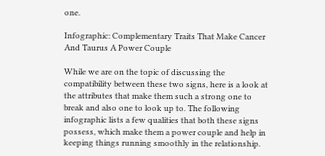one.

Infographic: Complementary Traits That Make Cancer And Taurus A Power Couple

While we are on the topic of discussing the compatibility between these two signs, here is a look at the attributes that make them such a strong one to break and also one to look up to. The following infographic lists a few qualities that both these signs possess, which make them a power couple and help in keeping things running smoothly in the relationship.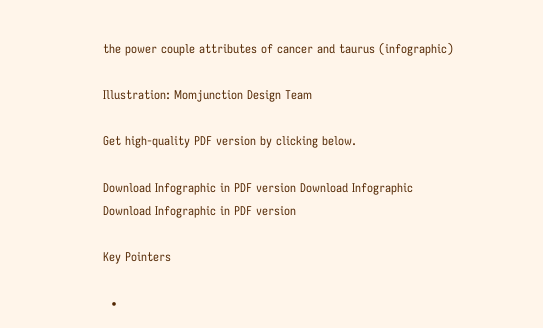the power couple attributes of cancer and taurus (infographic)

Illustration: Momjunction Design Team

Get high-quality PDF version by clicking below.

Download Infographic in PDF version Download Infographic
Download Infographic in PDF version

Key Pointers

  •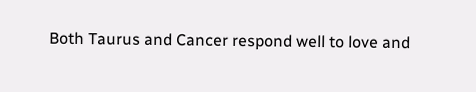Both Taurus and Cancer respond well to love and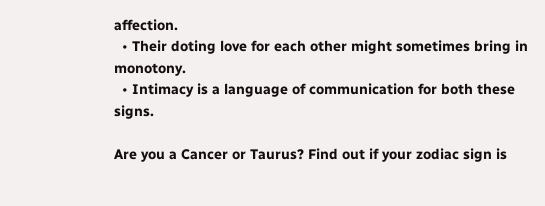affection.
  • Their doting love for each other might sometimes bring in monotony.
  • Intimacy is a language of communication for both these signs.

Are you a Cancer or Taurus? Find out if your zodiac sign is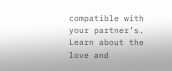compatible with your partner’s. Learn about the love and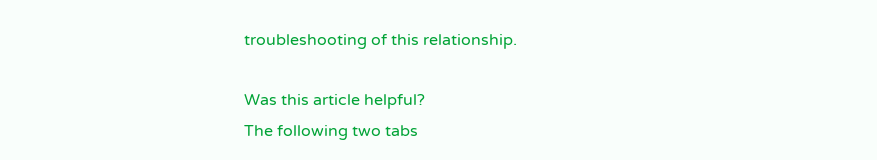troubleshooting of this relationship.

Was this article helpful?
The following two tabs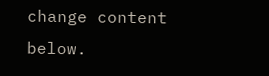change content below.